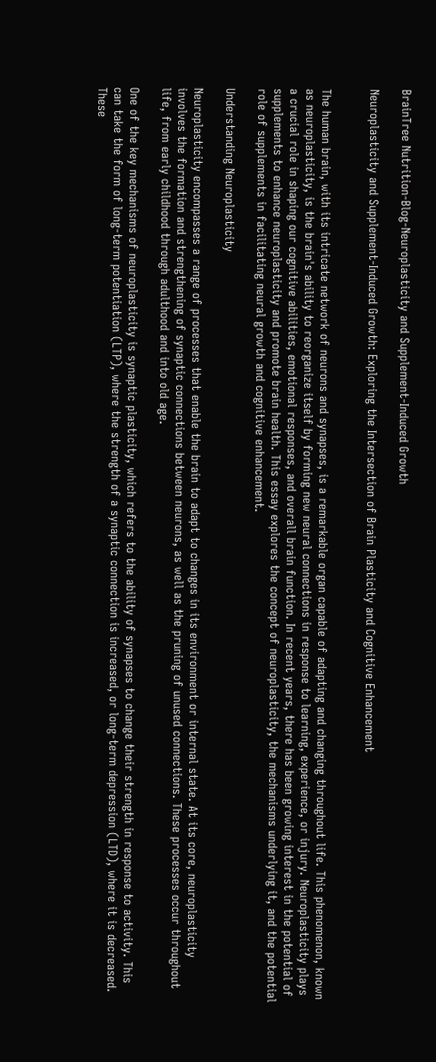BrainTree Nutrition-Blog-Neuroplasticity and Supplement-Induced Growth

Neuroplasticity and Supplement-Induced Growth: Exploring the Intersection of Brain Plasticity and Cognitive Enhancement


The human brain, with its intricate network of neurons and synapses, is a remarkable organ capable of adapting and changing throughout life. This phenomenon, known as neuroplasticity, is the brain's ability to reorganize itself by forming new neural connections in response to learning, experience, or injury. Neuroplasticity plays a crucial role in shaping our cognitive abilities, emotional responses, and overall brain function. In recent years, there has been growing interest in the potential of supplements to enhance neuroplasticity and promote brain health. This essay explores the concept of neuroplasticity, the mechanisms underlying it, and the potential role of supplements in facilitating neural growth and cognitive enhancement.

Understanding Neuroplasticity

Neuroplasticity encompasses a range of processes that enable the brain to adapt to changes in its environment or internal state. At its core, neuroplasticity involves the formation and strengthening of synaptic connections between neurons, as well as the pruning of unused connections. These processes occur throughout life, from early childhood through adulthood and into old age.

One of the key mechanisms of neuroplasticity is synaptic plasticity, which refers to the ability of synapses to change their strength in response to activity. This can take the form of long-term potentiation (LTP), where the strength of a synaptic connection is increased, or long-term depression (LTD), where it is decreased. These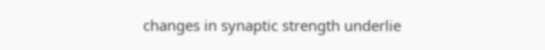changes in synaptic strength underlie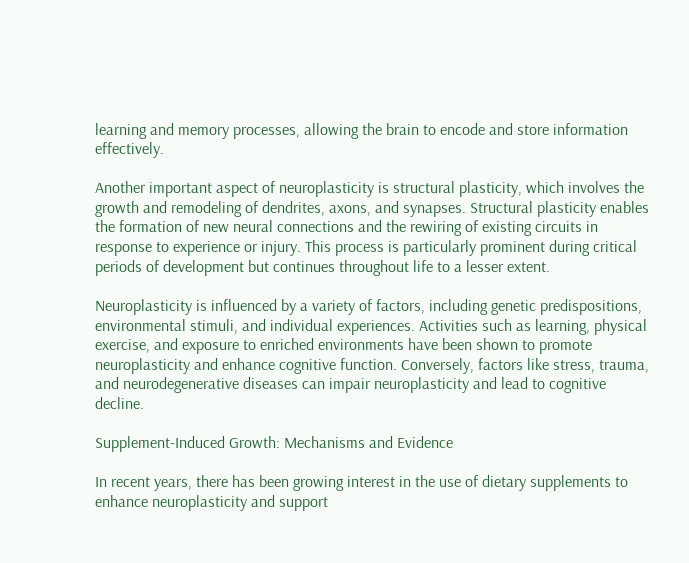learning and memory processes, allowing the brain to encode and store information effectively.

Another important aspect of neuroplasticity is structural plasticity, which involves the growth and remodeling of dendrites, axons, and synapses. Structural plasticity enables the formation of new neural connections and the rewiring of existing circuits in response to experience or injury. This process is particularly prominent during critical periods of development but continues throughout life to a lesser extent.

Neuroplasticity is influenced by a variety of factors, including genetic predispositions, environmental stimuli, and individual experiences. Activities such as learning, physical exercise, and exposure to enriched environments have been shown to promote neuroplasticity and enhance cognitive function. Conversely, factors like stress, trauma, and neurodegenerative diseases can impair neuroplasticity and lead to cognitive decline.

Supplement-Induced Growth: Mechanisms and Evidence

In recent years, there has been growing interest in the use of dietary supplements to enhance neuroplasticity and support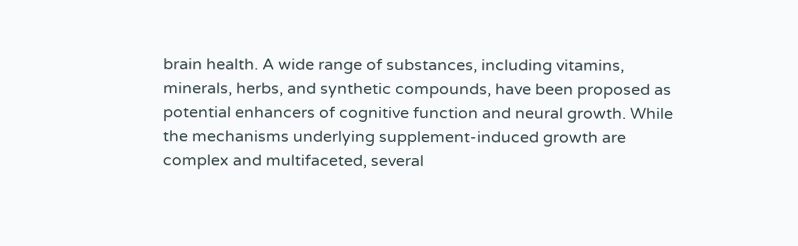brain health. A wide range of substances, including vitamins, minerals, herbs, and synthetic compounds, have been proposed as potential enhancers of cognitive function and neural growth. While the mechanisms underlying supplement-induced growth are complex and multifaceted, several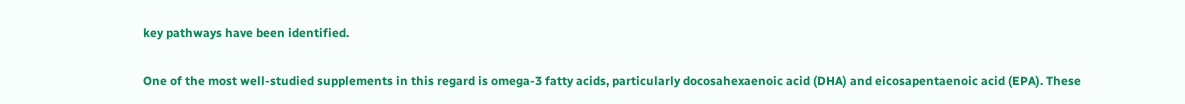key pathways have been identified.

One of the most well-studied supplements in this regard is omega-3 fatty acids, particularly docosahexaenoic acid (DHA) and eicosapentaenoic acid (EPA). These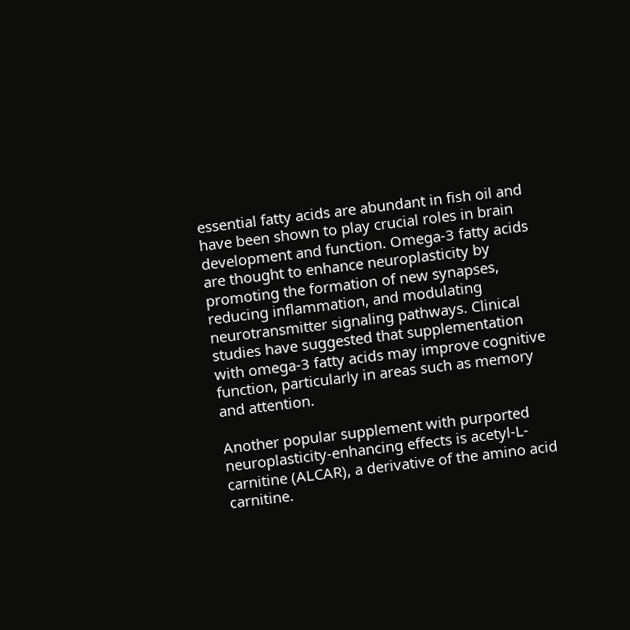essential fatty acids are abundant in fish oil and have been shown to play crucial roles in brain development and function. Omega-3 fatty acids are thought to enhance neuroplasticity by promoting the formation of new synapses, reducing inflammation, and modulating neurotransmitter signaling pathways. Clinical studies have suggested that supplementation with omega-3 fatty acids may improve cognitive function, particularly in areas such as memory and attention.

Another popular supplement with purported neuroplasticity-enhancing effects is acetyl-L-carnitine (ALCAR), a derivative of the amino acid carnitine.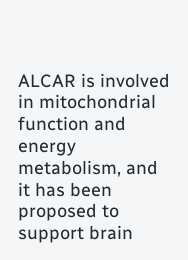ALCAR is involved in mitochondrial function and energy metabolism, and it has been proposed to support brain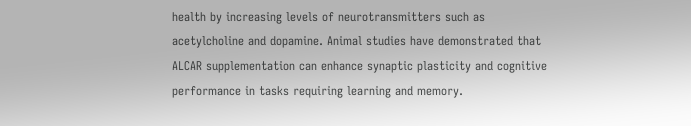health by increasing levels of neurotransmitters such as acetylcholine and dopamine. Animal studies have demonstrated that ALCAR supplementation can enhance synaptic plasticity and cognitive performance in tasks requiring learning and memory.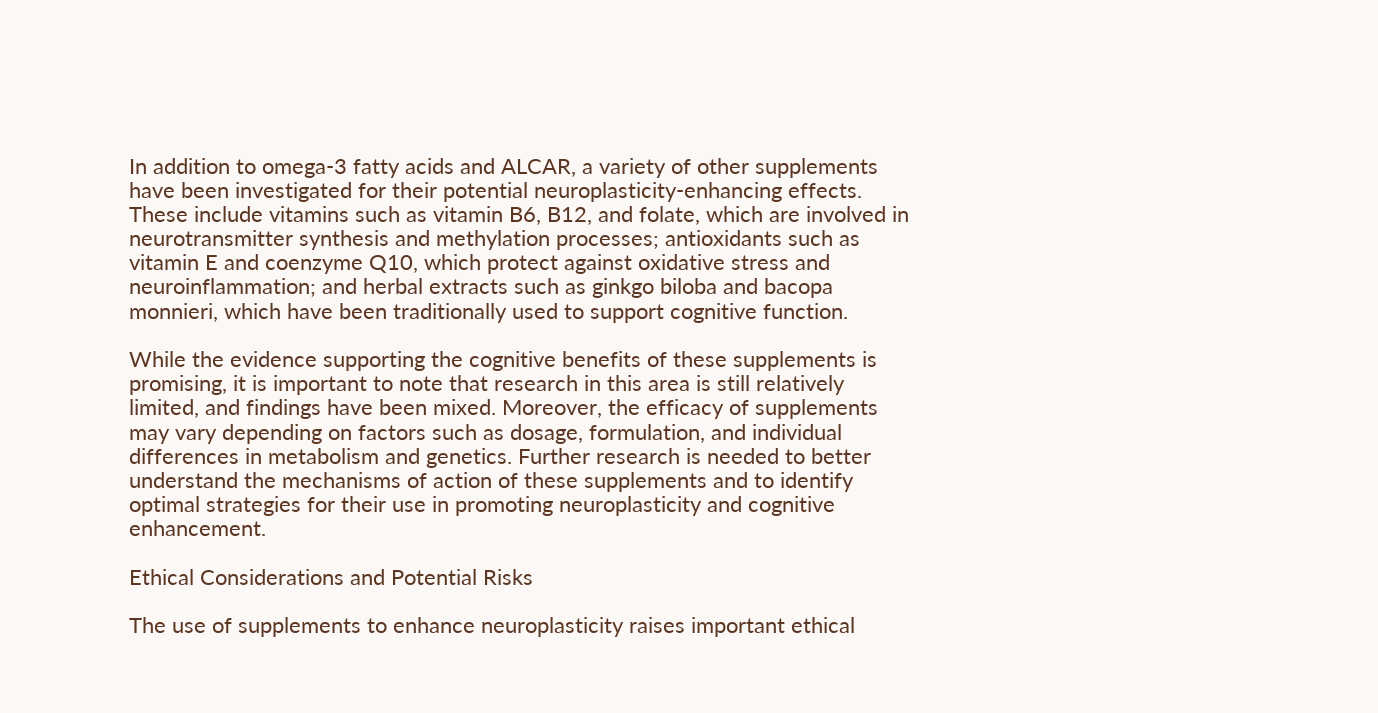In addition to omega-3 fatty acids and ALCAR, a variety of other supplements have been investigated for their potential neuroplasticity-enhancing effects. These include vitamins such as vitamin B6, B12, and folate, which are involved in neurotransmitter synthesis and methylation processes; antioxidants such as vitamin E and coenzyme Q10, which protect against oxidative stress and neuroinflammation; and herbal extracts such as ginkgo biloba and bacopa monnieri, which have been traditionally used to support cognitive function.

While the evidence supporting the cognitive benefits of these supplements is promising, it is important to note that research in this area is still relatively limited, and findings have been mixed. Moreover, the efficacy of supplements may vary depending on factors such as dosage, formulation, and individual differences in metabolism and genetics. Further research is needed to better understand the mechanisms of action of these supplements and to identify optimal strategies for their use in promoting neuroplasticity and cognitive enhancement.

Ethical Considerations and Potential Risks

The use of supplements to enhance neuroplasticity raises important ethical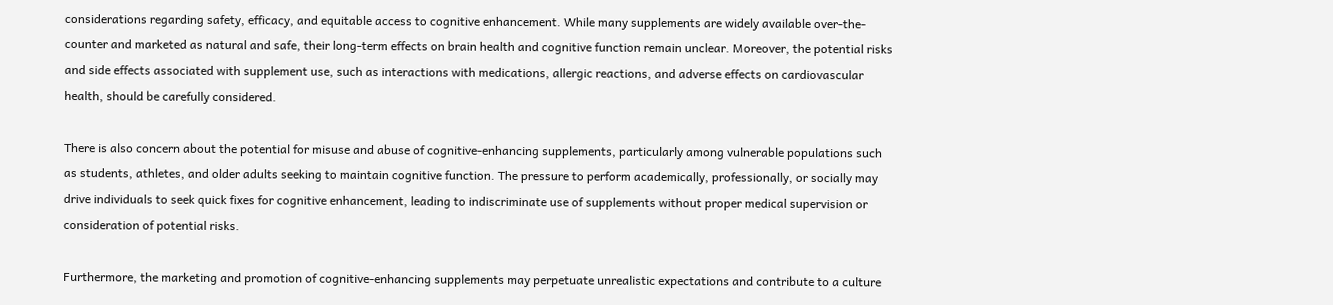considerations regarding safety, efficacy, and equitable access to cognitive enhancement. While many supplements are widely available over-the-counter and marketed as natural and safe, their long-term effects on brain health and cognitive function remain unclear. Moreover, the potential risks and side effects associated with supplement use, such as interactions with medications, allergic reactions, and adverse effects on cardiovascular health, should be carefully considered.

There is also concern about the potential for misuse and abuse of cognitive-enhancing supplements, particularly among vulnerable populations such as students, athletes, and older adults seeking to maintain cognitive function. The pressure to perform academically, professionally, or socially may drive individuals to seek quick fixes for cognitive enhancement, leading to indiscriminate use of supplements without proper medical supervision or consideration of potential risks.

Furthermore, the marketing and promotion of cognitive-enhancing supplements may perpetuate unrealistic expectations and contribute to a culture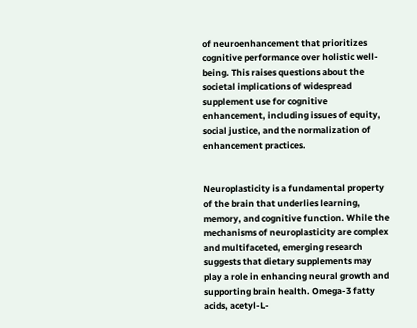of neuroenhancement that prioritizes cognitive performance over holistic well-being. This raises questions about the societal implications of widespread supplement use for cognitive enhancement, including issues of equity, social justice, and the normalization of enhancement practices.


Neuroplasticity is a fundamental property of the brain that underlies learning, memory, and cognitive function. While the mechanisms of neuroplasticity are complex and multifaceted, emerging research suggests that dietary supplements may play a role in enhancing neural growth and supporting brain health. Omega-3 fatty acids, acetyl-L-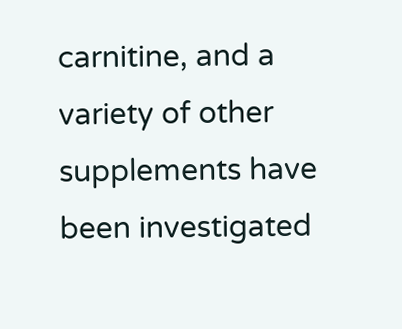carnitine, and a variety of other supplements have been investigated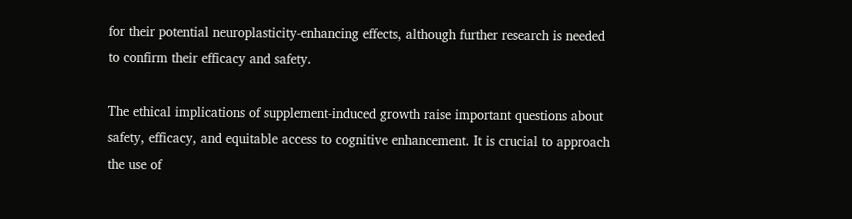for their potential neuroplasticity-enhancing effects, although further research is needed to confirm their efficacy and safety.

The ethical implications of supplement-induced growth raise important questions about safety, efficacy, and equitable access to cognitive enhancement. It is crucial to approach the use of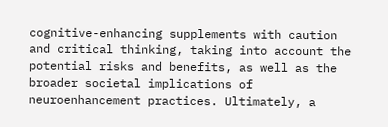cognitive-enhancing supplements with caution and critical thinking, taking into account the potential risks and benefits, as well as the broader societal implications of neuroenhancement practices. Ultimately, a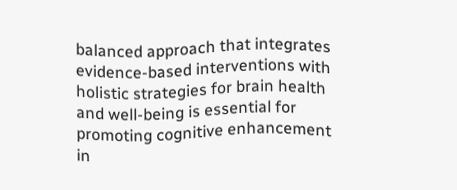balanced approach that integrates evidence-based interventions with holistic strategies for brain health and well-being is essential for promoting cognitive enhancement in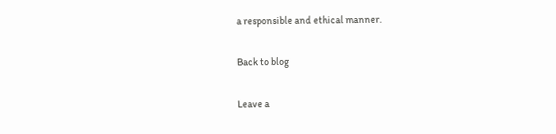a responsible and ethical manner.

Back to blog

Leave a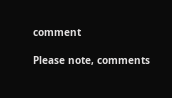comment

Please note, comments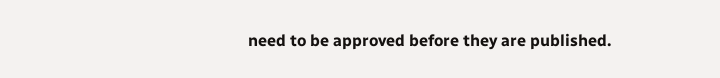need to be approved before they are published.